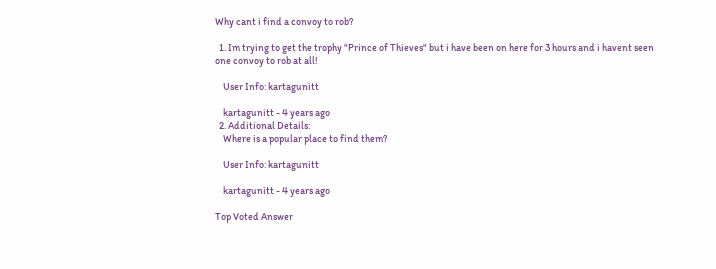Why cant i find a convoy to rob?

  1. Im trying to get the trophy "Prince of Thieves" but i have been on here for 3 hours and i havent seen one convoy to rob at all!

    User Info: kartagunitt

    kartagunitt - 4 years ago
  2. Additional Details:
    Where is a popular place to find them?

    User Info: kartagunitt

    kartagunitt - 4 years ago

Top Voted Answer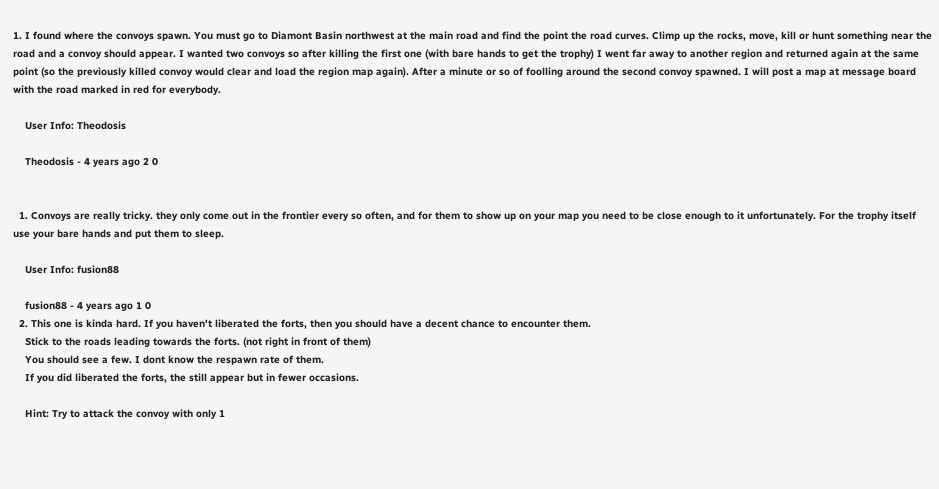1. I found where the convoys spawn. You must go to Diamont Basin northwest at the main road and find the point the road curves. Climp up the rocks, move, kill or hunt something near the road and a convoy should appear. I wanted two convoys so after killing the first one (with bare hands to get the trophy) I went far away to another region and returned again at the same point (so the previously killed convoy would clear and load the region map again). After a minute or so of foolling around the second convoy spawned. I will post a map at message board with the road marked in red for everybody.

    User Info: Theodosis

    Theodosis - 4 years ago 2 0


  1. Convoys are really tricky. they only come out in the frontier every so often, and for them to show up on your map you need to be close enough to it unfortunately. For the trophy itself use your bare hands and put them to sleep.

    User Info: fusion88

    fusion88 - 4 years ago 1 0
  2. This one is kinda hard. If you haven't liberated the forts, then you should have a decent chance to encounter them.
    Stick to the roads leading towards the forts. (not right in front of them)
    You should see a few. I dont know the respawn rate of them.
    If you did liberated the forts, the still appear but in fewer occasions.

    Hint: Try to attack the convoy with only 1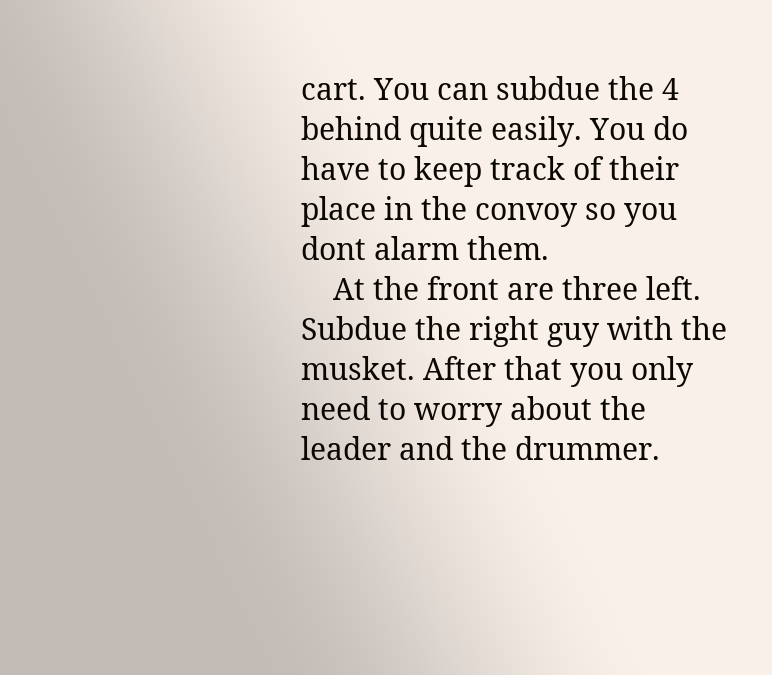cart. You can subdue the 4 behind quite easily. You do have to keep track of their place in the convoy so you dont alarm them.
    At the front are three left. Subdue the right guy with the musket. After that you only need to worry about the leader and the drummer.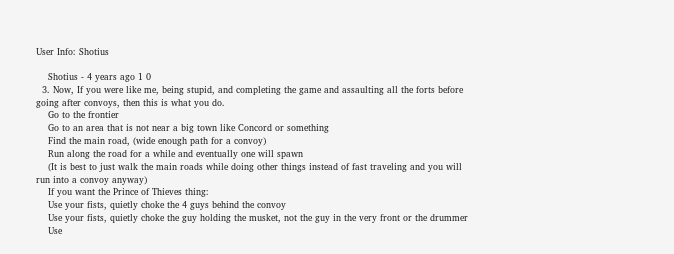User Info: Shotius

    Shotius - 4 years ago 1 0
  3. Now, If you were like me, being stupid, and completing the game and assaulting all the forts before going after convoys, then this is what you do.
    Go to the frontier
    Go to an area that is not near a big town like Concord or something
    Find the main road, (wide enough path for a convoy)
    Run along the road for a while and eventually one will spawn
    (It is best to just walk the main roads while doing other things instead of fast traveling and you will run into a convoy anyway)
    If you want the Prince of Thieves thing:
    Use your fists, quietly choke the 4 guys behind the convoy
    Use your fists, quietly choke the guy holding the musket, not the guy in the very front or the drummer
    Use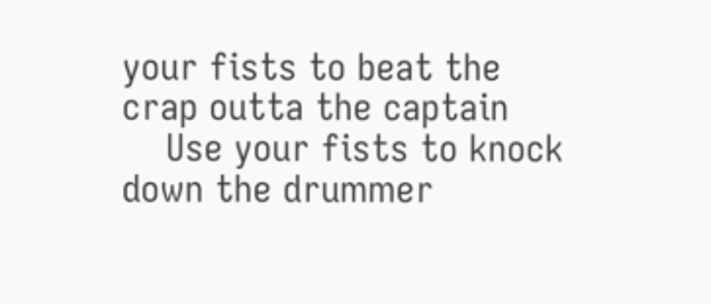your fists to beat the crap outta the captain
    Use your fists to knock down the drummer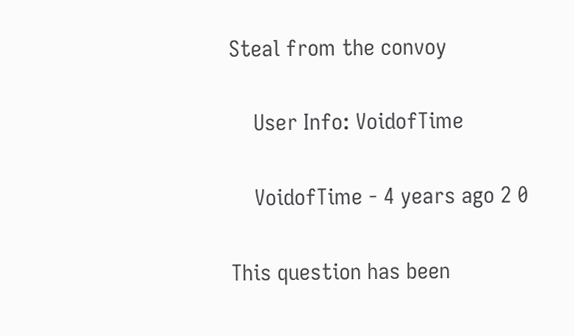Steal from the convoy

    User Info: VoidofTime

    VoidofTime - 4 years ago 2 0

This question has been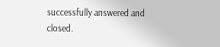successfully answered and closed.